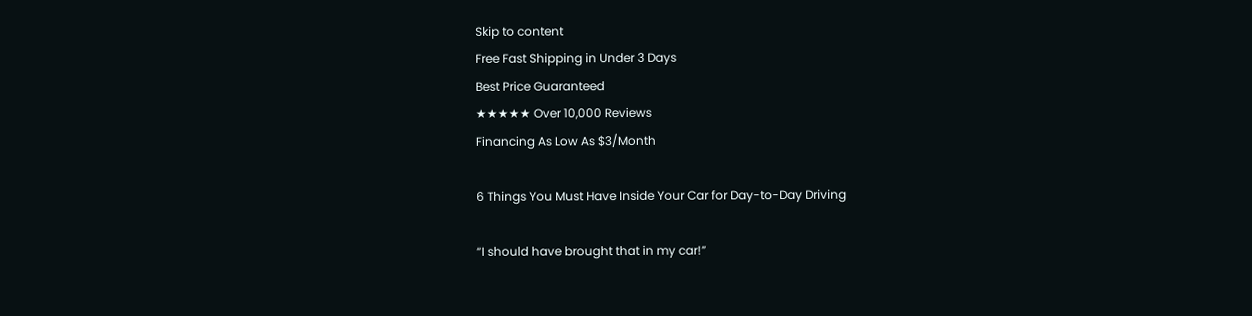Skip to content
Free Fast Shipping in Under 3 Days
Best Price Guaranteed
★★★★★ Over 10,000 Reviews
Financing As Low As $3/Month

6 Things You Must Have Inside Your Car for Day-to-Day Driving

“I should have brought that in my car!”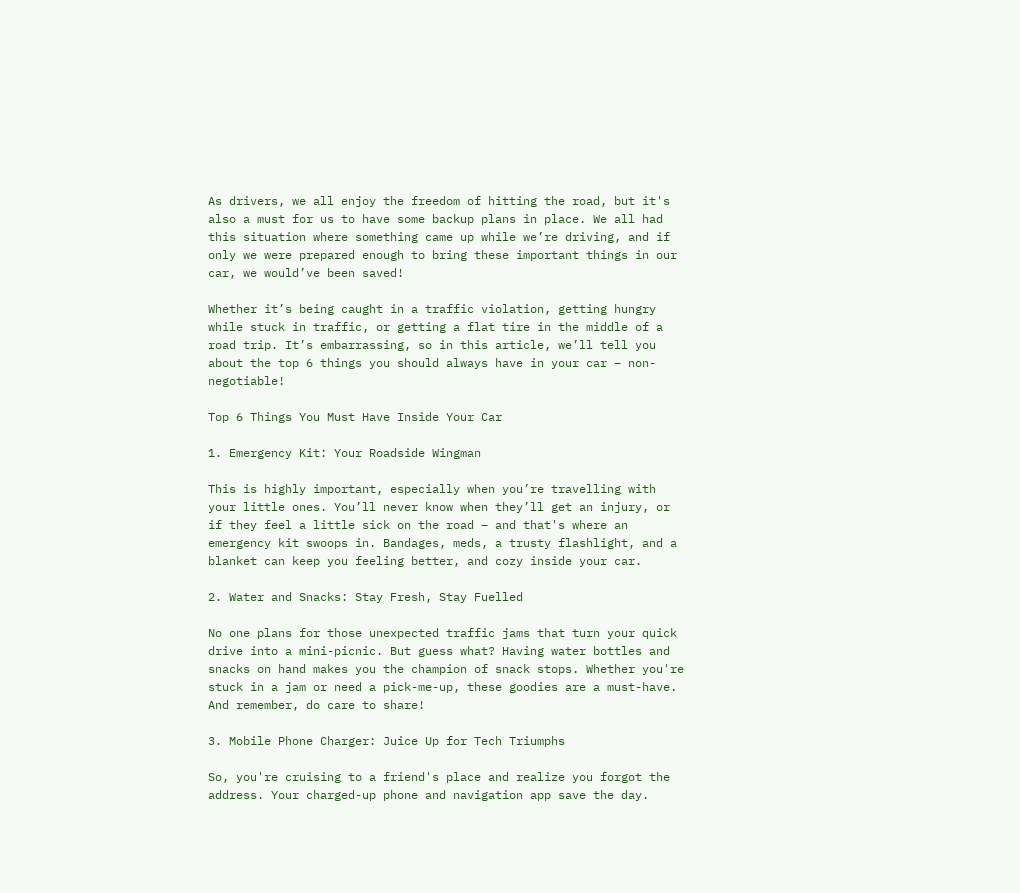As drivers, we all enjoy the freedom of hitting the road, but it's also a must for us to have some backup plans in place. We all had this situation where something came up while we’re driving, and if only we were prepared enough to bring these important things in our car, we would’ve been saved!

Whether it’s being caught in a traffic violation, getting hungry while stuck in traffic, or getting a flat tire in the middle of a road trip. It’s embarrassing, so in this article, we’ll tell you about the top 6 things you should always have in your car – non-negotiable!

Top 6 Things You Must Have Inside Your Car

1. Emergency Kit: Your Roadside Wingman

This is highly important, especially when you’re travelling with your little ones. You’ll never know when they’ll get an injury, or if they feel a little sick on the road – and that's where an emergency kit swoops in. Bandages, meds, a trusty flashlight, and a blanket can keep you feeling better, and cozy inside your car.

2. Water and Snacks: Stay Fresh, Stay Fuelled

No one plans for those unexpected traffic jams that turn your quick drive into a mini-picnic. But guess what? Having water bottles and snacks on hand makes you the champion of snack stops. Whether you're stuck in a jam or need a pick-me-up, these goodies are a must-have. And remember, do care to share!

3. Mobile Phone Charger: Juice Up for Tech Triumphs

So, you're cruising to a friend's place and realize you forgot the address. Your charged-up phone and navigation app save the day.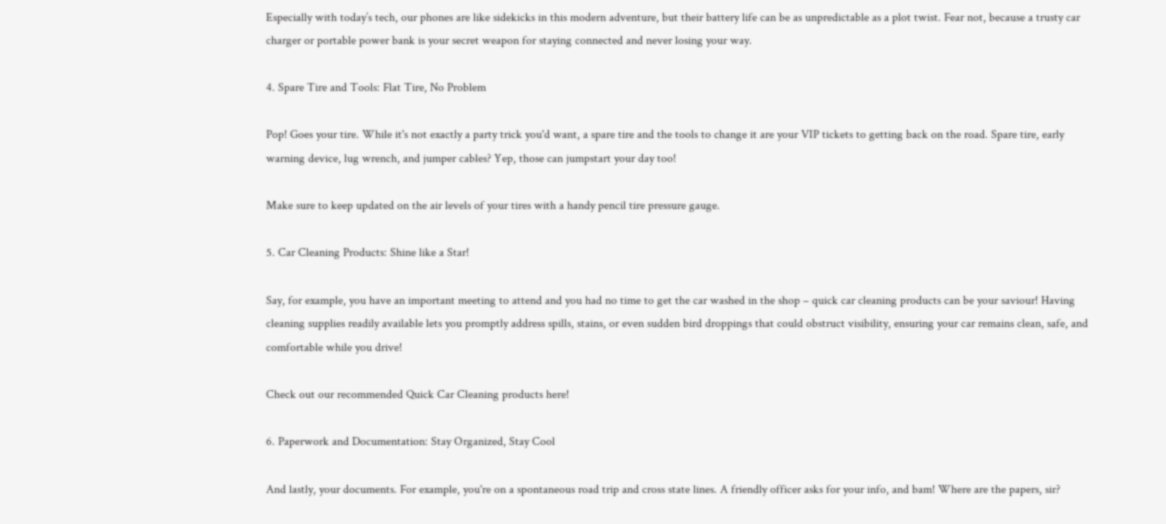Especially with today’s tech, our phones are like sidekicks in this modern adventure, but their battery life can be as unpredictable as a plot twist. Fear not, because a trusty car charger or portable power bank is your secret weapon for staying connected and never losing your way.

4. Spare Tire and Tools: Flat Tire, No Problem

Pop! Goes your tire. While it's not exactly a party trick you'd want, a spare tire and the tools to change it are your VIP tickets to getting back on the road. Spare tire, early warning device, lug wrench, and jumper cables? Yep, those can jumpstart your day too!

Make sure to keep updated on the air levels of your tires with a handy pencil tire pressure gauge.

5. Car Cleaning Products: Shine like a Star!

Say, for example, you have an important meeting to attend and you had no time to get the car washed in the shop – quick car cleaning products can be your saviour! Having cleaning supplies readily available lets you promptly address spills, stains, or even sudden bird droppings that could obstruct visibility, ensuring your car remains clean, safe, and comfortable while you drive!

Check out our recommended Quick Car Cleaning products here!

6. Paperwork and Documentation: Stay Organized, Stay Cool

And lastly, your documents. For example, you're on a spontaneous road trip and cross state lines. A friendly officer asks for your info, and bam! Where are the papers, sir?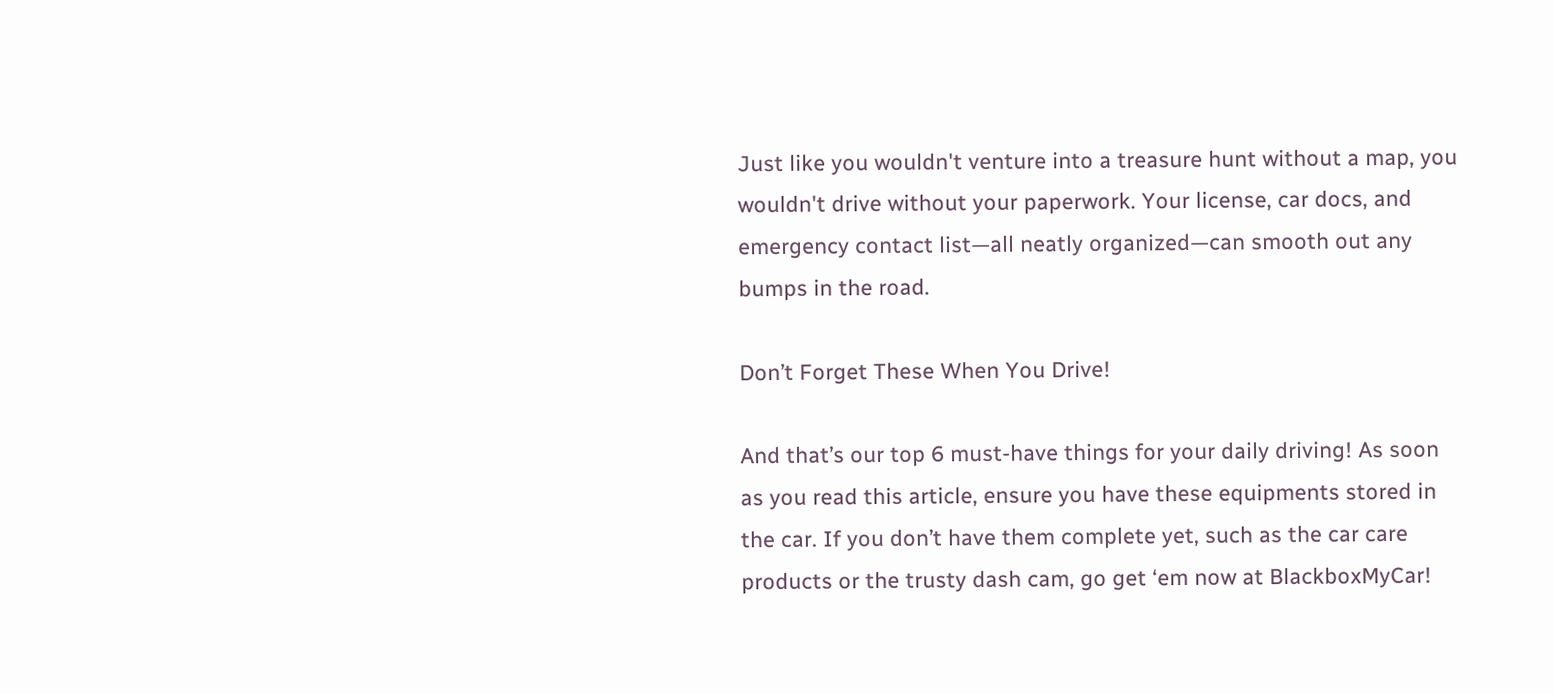Just like you wouldn't venture into a treasure hunt without a map, you wouldn't drive without your paperwork. Your license, car docs, and emergency contact list—all neatly organized—can smooth out any bumps in the road.

Don’t Forget These When You Drive!

And that’s our top 6 must-have things for your daily driving! As soon as you read this article, ensure you have these equipments stored in the car. If you don’t have them complete yet, such as the car care products or the trusty dash cam, go get ‘em now at BlackboxMyCar!